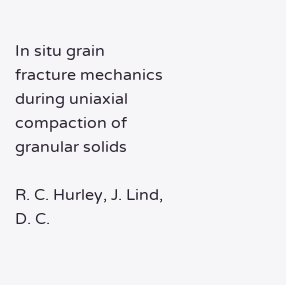In situ grain fracture mechanics during uniaxial compaction of granular solids

R. C. Hurley, J. Lind, D. C.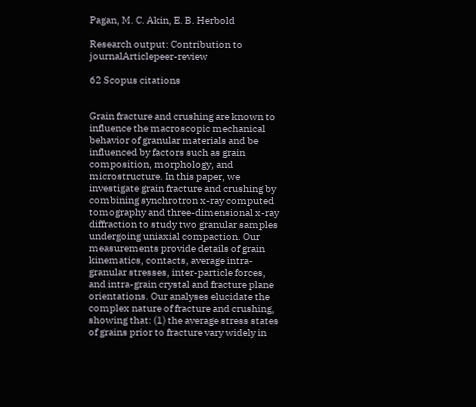Pagan, M. C. Akin, E. B. Herbold

Research output: Contribution to journalArticlepeer-review

62 Scopus citations


Grain fracture and crushing are known to influence the macroscopic mechanical behavior of granular materials and be influenced by factors such as grain composition, morphology, and microstructure. In this paper, we investigate grain fracture and crushing by combining synchrotron x-ray computed tomography and three-dimensional x-ray diffraction to study two granular samples undergoing uniaxial compaction. Our measurements provide details of grain kinematics, contacts, average intra-granular stresses, inter-particle forces, and intra-grain crystal and fracture plane orientations. Our analyses elucidate the complex nature of fracture and crushing, showing that: (1) the average stress states of grains prior to fracture vary widely in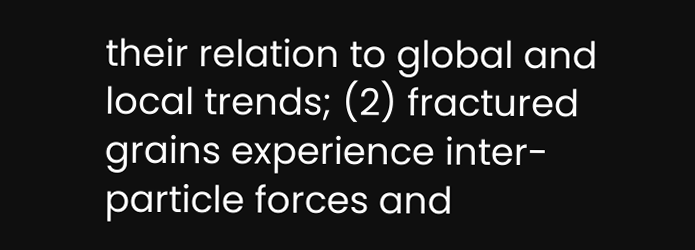their relation to global and local trends; (2) fractured grains experience inter-particle forces and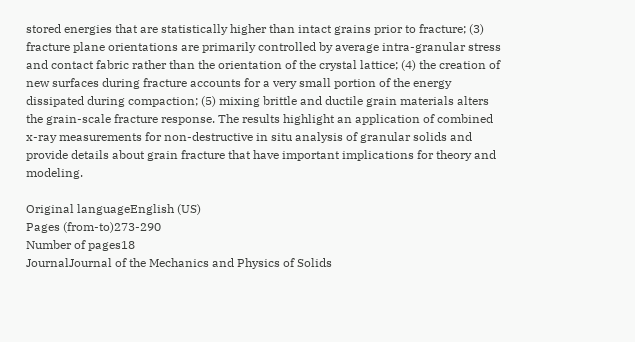stored energies that are statistically higher than intact grains prior to fracture; (3) fracture plane orientations are primarily controlled by average intra-granular stress and contact fabric rather than the orientation of the crystal lattice; (4) the creation of new surfaces during fracture accounts for a very small portion of the energy dissipated during compaction; (5) mixing brittle and ductile grain materials alters the grain-scale fracture response. The results highlight an application of combined x-ray measurements for non-destructive in situ analysis of granular solids and provide details about grain fracture that have important implications for theory and modeling.

Original languageEnglish (US)
Pages (from-to)273-290
Number of pages18
JournalJournal of the Mechanics and Physics of Solids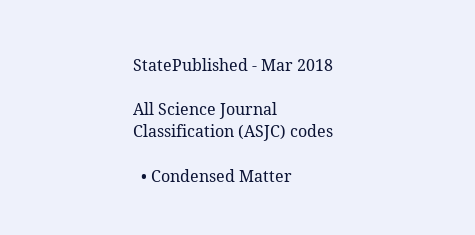StatePublished - Mar 2018

All Science Journal Classification (ASJC) codes

  • Condensed Matter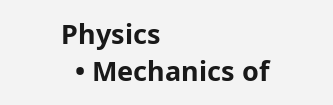Physics
  • Mechanics of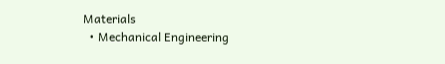Materials
  • Mechanical Engineering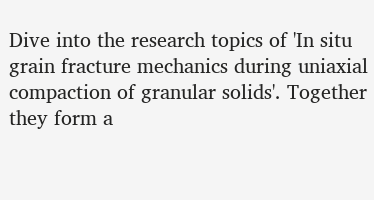Dive into the research topics of 'In situ grain fracture mechanics during uniaxial compaction of granular solids'. Together they form a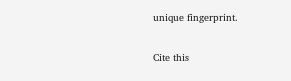unique fingerprint.

Cite this